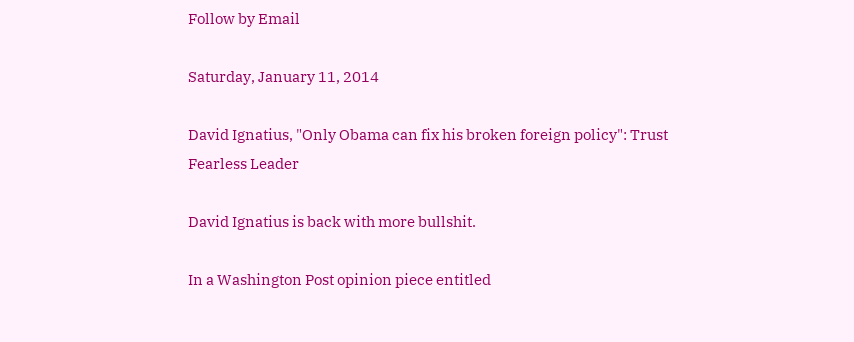Follow by Email

Saturday, January 11, 2014

David Ignatius, "Only Obama can fix his broken foreign policy": Trust Fearless Leader

David Ignatius is back with more bullshit.

In a Washington Post opinion piece entitled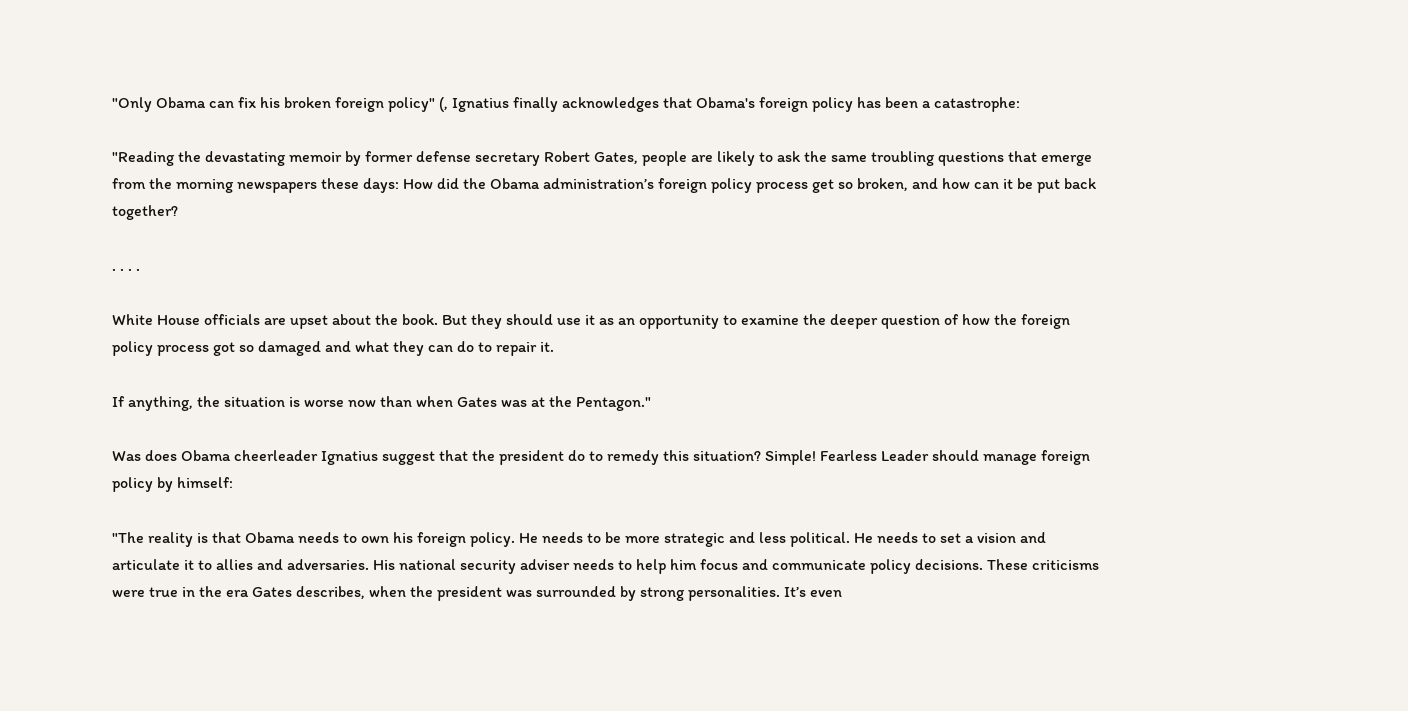"Only Obama can fix his broken foreign policy" (, Ignatius finally acknowledges that Obama's foreign policy has been a catastrophe:

"Reading the devastating memoir by former defense secretary Robert Gates, people are likely to ask the same troubling questions that emerge from the morning newspapers these days: How did the Obama administration’s foreign policy process get so broken, and how can it be put back together?

. . . .

White House officials are upset about the book. But they should use it as an opportunity to examine the deeper question of how the foreign policy process got so damaged and what they can do to repair it.

If anything, the situation is worse now than when Gates was at the Pentagon."

Was does Obama cheerleader Ignatius suggest that the president do to remedy this situation? Simple! Fearless Leader should manage foreign policy by himself:

"The reality is that Obama needs to own his foreign policy. He needs to be more strategic and less political. He needs to set a vision and articulate it to allies and adversaries. His national security adviser needs to help him focus and communicate policy decisions. These criticisms were true in the era Gates describes, when the president was surrounded by strong personalities. It’s even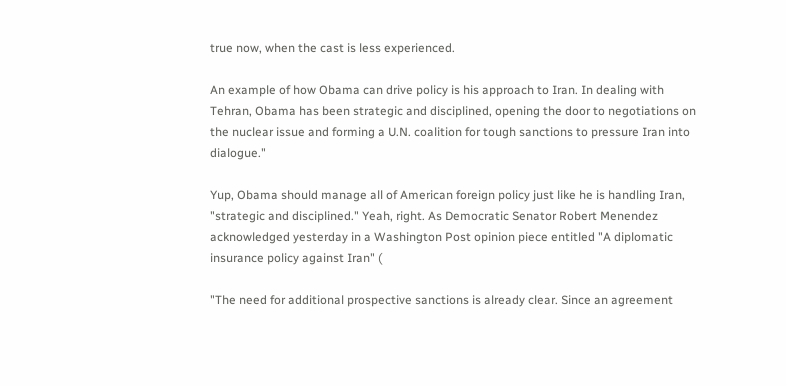true now, when the cast is less experienced.

An example of how Obama can drive policy is his approach to Iran. In dealing with Tehran, Obama has been strategic and disciplined, opening the door to negotiations on the nuclear issue and forming a U.N. coalition for tough sanctions to pressure Iran into dialogue."

Yup, Obama should manage all of American foreign policy just like he is handling Iran, "strategic and disciplined." Yeah, right. As Democratic Senator Robert Menendez acknowledged yesterday in a Washington Post opinion piece entitled "A diplomatic insurance policy against Iran" (

"The need for additional prospective sanctions is already clear. Since an agreement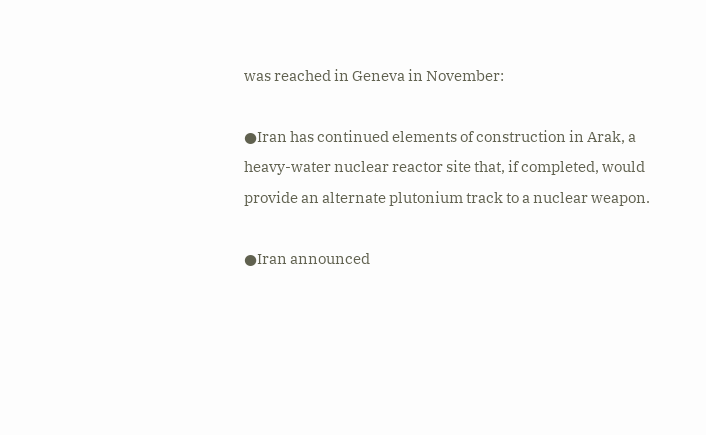was reached in Geneva in November:

●Iran has continued elements of construction in Arak, a heavy-water nuclear reactor site that, if completed, would provide an alternate plutonium track to a nuclear weapon.

●Iran announced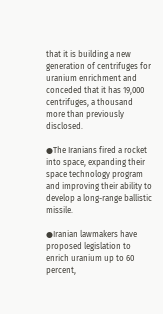that it is building a new generation of centrifuges for uranium enrichment and conceded that it has 19,000 centrifuges, a thousand more than previously disclosed.

●The Iranians fired a rocket into space, expanding their space technology program and improving their ability to develop a long-range ballistic missile.

●Iranian lawmakers have proposed legislation to enrich uranium up to 60 percent,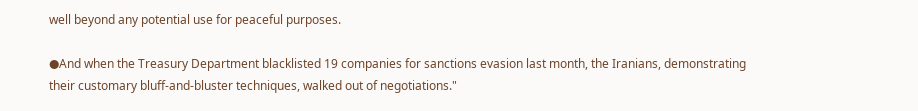well beyond any potential use for peaceful purposes.

●And when the Treasury Department blacklisted 19 companies for sanctions evasion last month, the Iranians, demonstrating their customary bluff-and-bluster techniques, walked out of negotiations."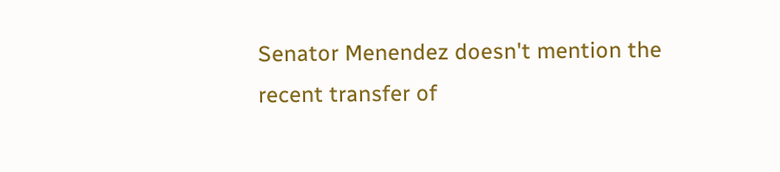Senator Menendez doesn't mention the recent transfer of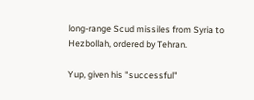long-range Scud missiles from Syria to Hezbollah, ordered by Tehran.

Yup, given his "successful"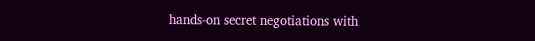hands-on secret negotiations with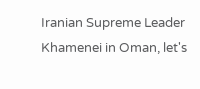Iranian Supreme Leader Khamenei in Oman, let's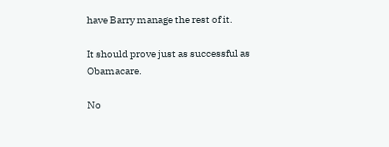have Barry manage the rest of it.

It should prove just as successful as Obamacare.

No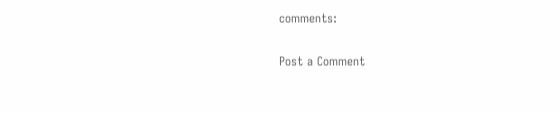comments:

Post a Comment